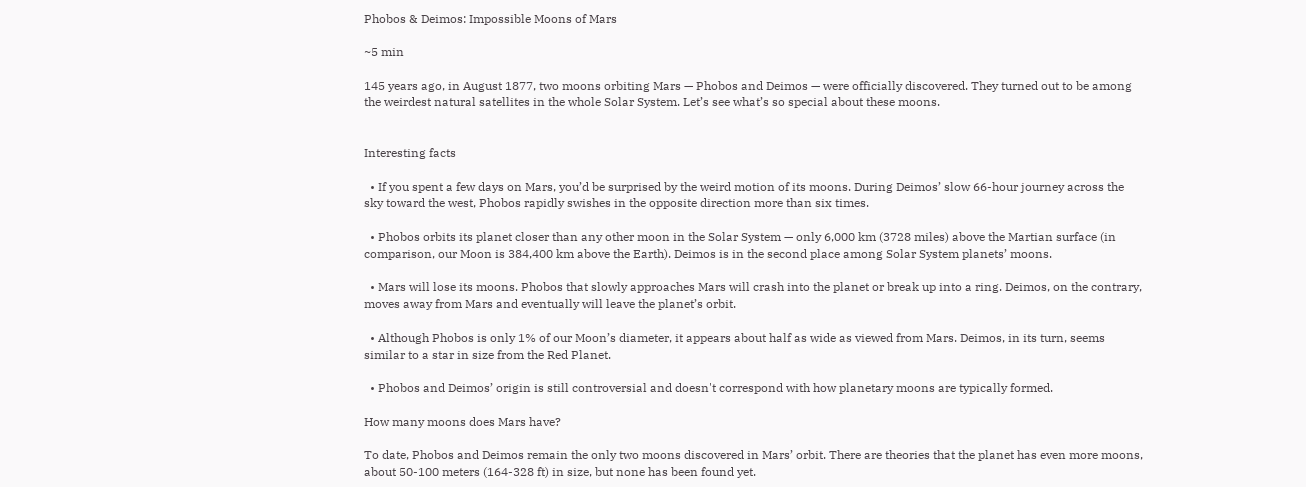Phobos & Deimos: Impossible Moons of Mars

~5 min

145 years ago, in August 1877, two moons orbiting Mars — Phobos and Deimos — were officially discovered. They turned out to be among the weirdest natural satellites in the whole Solar System. Let’s see what’s so special about these moons.


Interesting facts

  • If you spent a few days on Mars, you’d be surprised by the weird motion of its moons. During Deimos’ slow 66-hour journey across the sky toward the west, Phobos rapidly swishes in the opposite direction more than six times.

  • Phobos orbits its planet closer than any other moon in the Solar System — only 6,000 km (3728 miles) above the Martian surface (in comparison, our Moon is 384,400 km above the Earth). Deimos is in the second place among Solar System planets’ moons.

  • Mars will lose its moons. Phobos that slowly approaches Mars will crash into the planet or break up into a ring. Deimos, on the contrary, moves away from Mars and eventually will leave the planet’s orbit.

  • Although Phobos is only 1% of our Moon’s diameter, it appears about half as wide as viewed from Mars. Deimos, in its turn, seems similar to a star in size from the Red Planet.

  • Phobos and Deimos’ origin is still controversial and doesn't correspond with how planetary moons are typically formed.

How many moons does Mars have?

To date, Phobos and Deimos remain the only two moons discovered in Mars’ orbit. There are theories that the planet has even more moons, about 50-100 meters (164-328 ft) in size, but none has been found yet.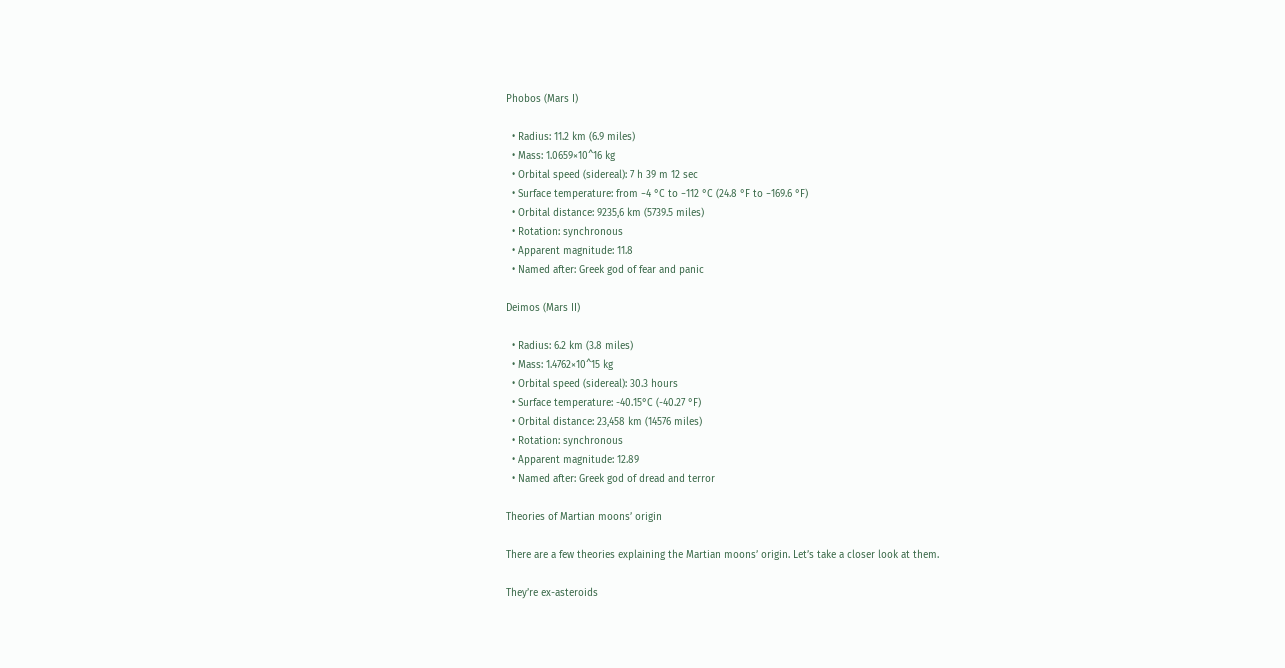Phobos (Mars I)

  • Radius: 11.2 km (6.9 miles)
  • Mass: 1.0659×10^16 kg
  • Orbital speed (sidereal): 7 h 39 m 12 sec
  • Surface temperature: from −4 °C to −112 °C (24.8 °F to −169.6 °F)
  • Orbital distance: 9235,6 km (5739.5 miles)
  • Rotation: synchronous
  • Apparent magnitude: 11.8
  • Named after: Greek god of fear and panic

Deimos (Mars II)

  • Radius: 6.2 km (3.8 miles)
  • Mass: 1.4762×10^15 kg
  • Orbital speed (sidereal): 30.3 hours
  • Surface temperature: -40.15°C (-40.27 °F)
  • Orbital distance: 23,458 km (14576 miles)
  • Rotation: synchronous
  • Apparent magnitude: 12.89
  • Named after: Greek god of dread and terror

Theories of Martian moons’ origin

There are a few theories explaining the Martian moons’ origin. Let’s take a closer look at them.

They’re ex-asteroids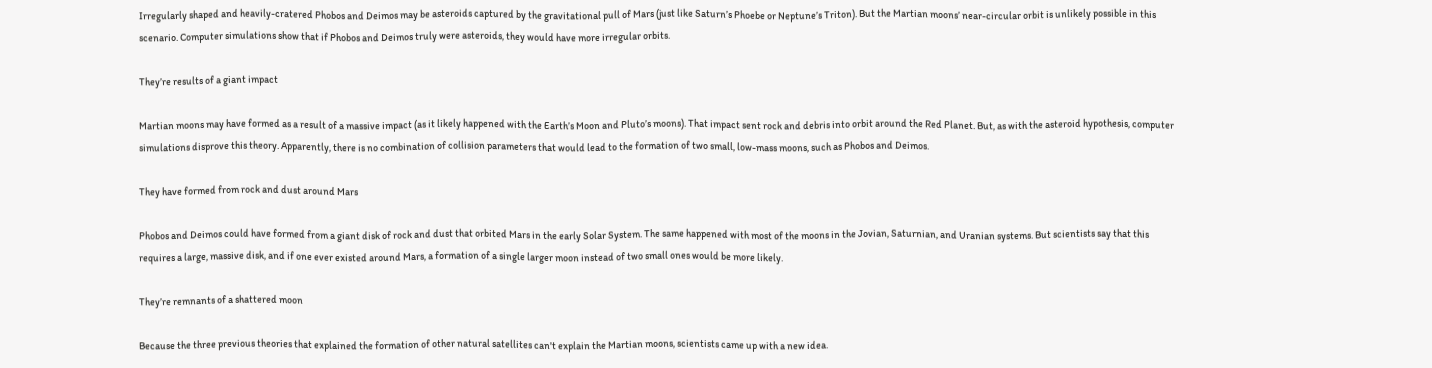Irregularly shaped and heavily-cratered Phobos and Deimos may be asteroids captured by the gravitational pull of Mars (just like Saturn’s Phoebe or Neptune’s Triton). But the Martian moons’ near-circular orbit is unlikely possible in this scenario. Computer simulations show that if Phobos and Deimos truly were asteroids, they would have more irregular orbits.

They’re results of a giant impact

Martian moons may have formed as a result of a massive impact (as it likely happened with the Earth’s Moon and Pluto’s moons). That impact sent rock and debris into orbit around the Red Planet. But, as with the asteroid hypothesis, computer simulations disprove this theory. Apparently, there is no combination of collision parameters that would lead to the formation of two small, low-mass moons, such as Phobos and Deimos.

They have formed from rock and dust around Mars

Phobos and Deimos could have formed from a giant disk of rock and dust that orbited Mars in the early Solar System. The same happened with most of the moons in the Jovian, Saturnian, and Uranian systems. But scientists say that this requires a large, massive disk, and if one ever existed around Mars, a formation of a single larger moon instead of two small ones would be more likely.

They’re remnants of a shattered moon

Because the three previous theories that explained the formation of other natural satellites can't explain the Martian moons, scientists came up with a new idea.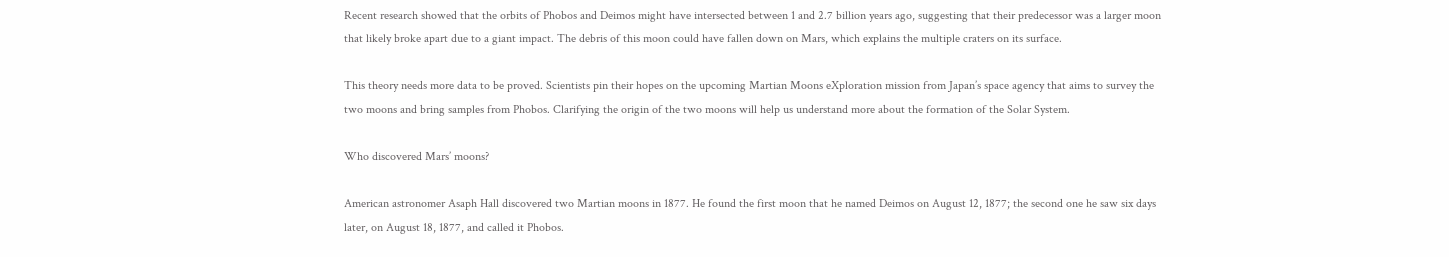Recent research showed that the orbits of Phobos and Deimos might have intersected between 1 and 2.7 billion years ago, suggesting that their predecessor was a larger moon that likely broke apart due to a giant impact. The debris of this moon could have fallen down on Mars, which explains the multiple craters on its surface.

This theory needs more data to be proved. Scientists pin their hopes on the upcoming Martian Moons eXploration mission from Japan’s space agency that aims to survey the two moons and bring samples from Phobos. Clarifying the origin of the two moons will help us understand more about the formation of the Solar System.

Who discovered Mars’ moons?

American astronomer Asaph Hall discovered two Martian moons in 1877. He found the first moon that he named Deimos on August 12, 1877; the second one he saw six days later, on August 18, 1877, and called it Phobos.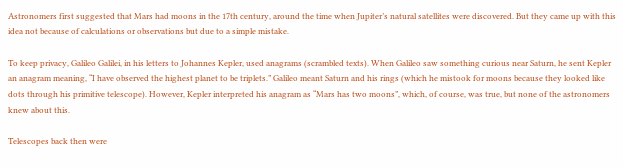Astronomers first suggested that Mars had moons in the 17th century, around the time when Jupiter’s natural satellites were discovered. But they came up with this idea not because of calculations or observations but due to a simple mistake.

To keep privacy, Galileo Galilei, in his letters to Johannes Kepler, used anagrams (scrambled texts). When Galileo saw something curious near Saturn, he sent Kepler an anagram meaning, “I have observed the highest planet to be triplets.” Galileo meant Saturn and his rings (which he mistook for moons because they looked like dots through his primitive telescope). However, Kepler interpreted his anagram as “Mars has two moons”, which, of course, was true, but none of the astronomers knew about this.

Telescopes back then were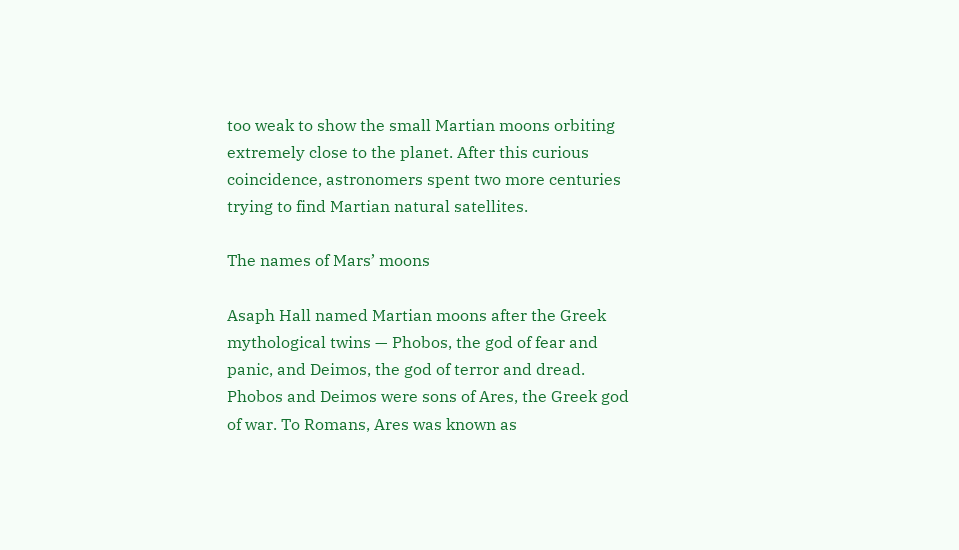too weak to show the small Martian moons orbiting extremely close to the planet. After this curious coincidence, astronomers spent two more centuries trying to find Martian natural satellites.

The names of Mars’ moons

Asaph Hall named Martian moons after the Greek mythological twins — Phobos, the god of fear and panic, and Deimos, the god of terror and dread. Phobos and Deimos were sons of Ares, the Greek god of war. To Romans, Ares was known as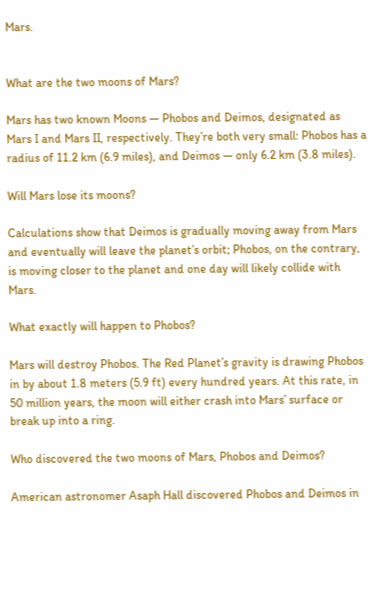Mars.


What are the two moons of Mars?

Mars has two known Moons — Phobos and Deimos, designated as Mars I and Mars II, respectively. They’re both very small: Phobos has a radius of 11.2 km (6.9 miles), and Deimos — only 6.2 km (3.8 miles).

Will Mars lose its moons?

Calculations show that Deimos is gradually moving away from Mars and eventually will leave the planet’s orbit; Phobos, on the contrary, is moving closer to the planet and one day will likely collide with Mars.

What exactly will happen to Phobos?

Mars will destroy Phobos. The Red Planet’s gravity is drawing Phobos in by about 1.8 meters (5.9 ft) every hundred years. At this rate, in 50 million years, the moon will either crash into Mars’ surface or break up into a ring.

Who discovered the two moons of Mars, Phobos and Deimos?

American astronomer Asaph Hall discovered Phobos and Deimos in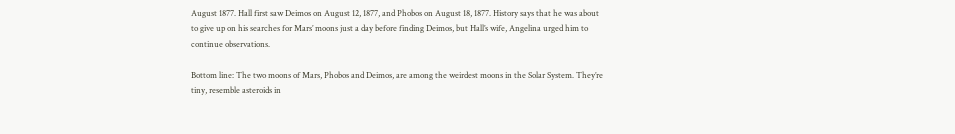August 1877. Hall first saw Deimos on August 12, 1877, and Phobos on August 18, 1877. History says that he was about to give up on his searches for Mars’ moons just a day before finding Deimos, but Hall’s wife, Angelina urged him to continue observations.

Bottom line: The two moons of Mars, Phobos and Deimos, are among the weirdest moons in the Solar System. They’re tiny, resemble asteroids in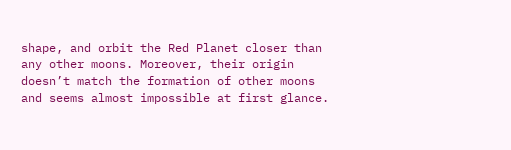shape, and orbit the Red Planet closer than any other moons. Moreover, their origin doesn’t match the formation of other moons and seems almost impossible at first glance.